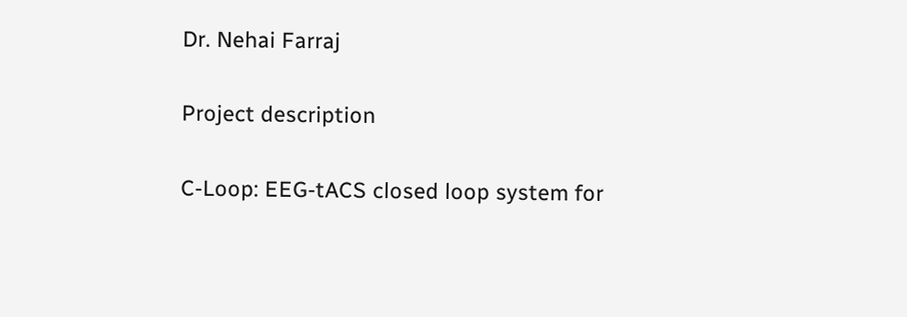Dr. Nehai Farraj

Project description

C-Loop: EEG-tACS closed loop system for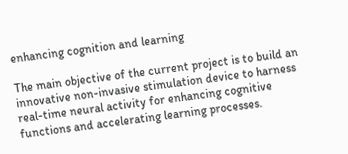enhancing cognition and learning

The main objective of the current project is to build an innovative non-invasive stimulation device to harness real-time neural activity for enhancing cognitive functions and accelerating learning processes.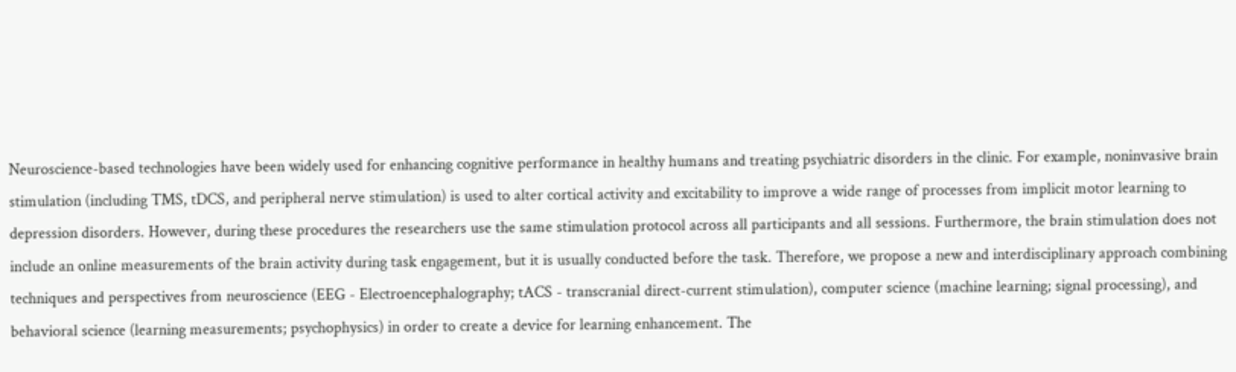Neuroscience-based technologies have been widely used for enhancing cognitive performance in healthy humans and treating psychiatric disorders in the clinic. For example, noninvasive brain stimulation (including TMS, tDCS, and peripheral nerve stimulation) is used to alter cortical activity and excitability to improve a wide range of processes from implicit motor learning to depression disorders. However, during these procedures the researchers use the same stimulation protocol across all participants and all sessions. Furthermore, the brain stimulation does not include an online measurements of the brain activity during task engagement, but it is usually conducted before the task. Therefore, we propose a new and interdisciplinary approach combining techniques and perspectives from neuroscience (EEG - Electroencephalography; tACS - transcranial direct-current stimulation), computer science (machine learning; signal processing), and behavioral science (learning measurements; psychophysics) in order to create a device for learning enhancement. The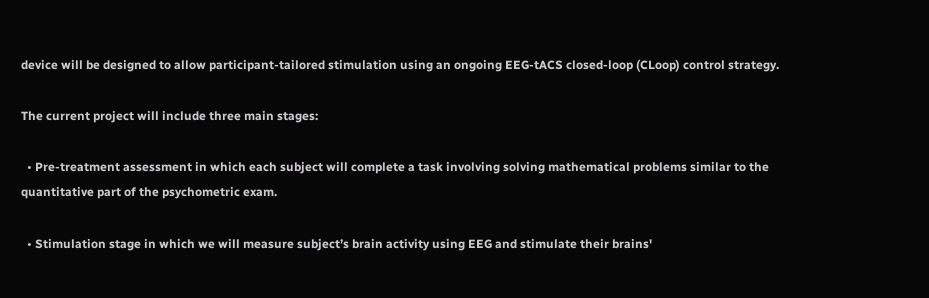device will be designed to allow participant-tailored stimulation using an ongoing EEG-tACS closed-loop (CLoop) control strategy.

The current project will include three main stages:

  • Pre-treatment assessment in which each subject will complete a task involving solving mathematical problems similar to the quantitative part of the psychometric exam.

  • Stimulation stage in which we will measure subject’s brain activity using EEG and stimulate their brains'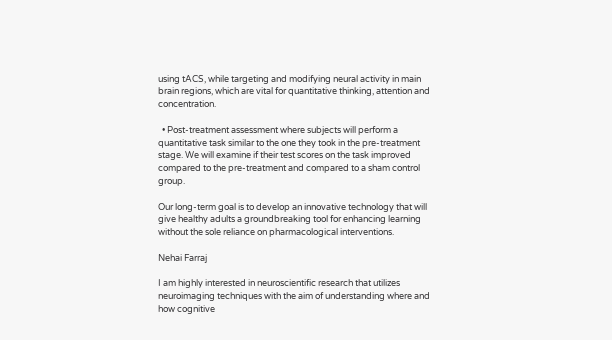using tACS, while targeting and modifying neural activity in main brain regions, which are vital for quantitative thinking, attention and concentration.

  • Post-treatment assessment where subjects will perform a quantitative task similar to the one they took in the pre-treatment stage. We will examine if their test scores on the task improved compared to the pre-treatment and compared to a sham control group.

Our long-term goal is to develop an innovative technology that will give healthy adults a groundbreaking tool for enhancing learning without the sole reliance on pharmacological interventions.

Nehai Farraj

I am highly interested in neuroscientific research that utilizes neuroimaging techniques with the aim of understanding where and how cognitive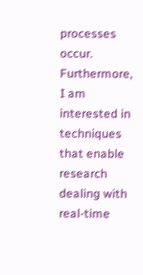processes occur. Furthermore, I am interested in techniques that enable research dealing with real-time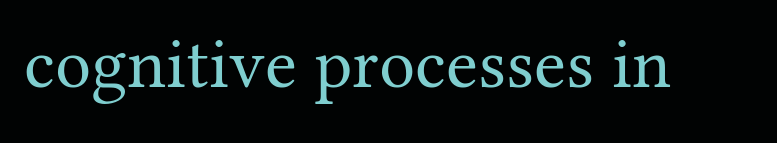cognitive processes in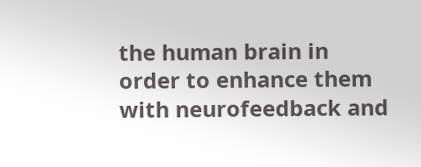the human brain in order to enhance them with neurofeedback and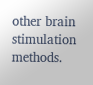other brain stimulation methods.